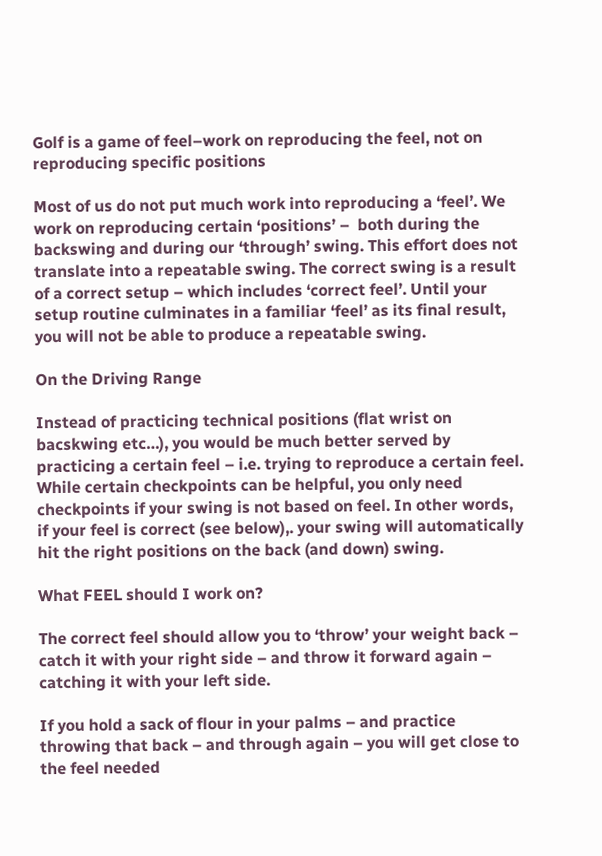Golf is a game of feel–work on reproducing the feel, not on reproducing specific positions

Most of us do not put much work into reproducing a ‘feel’. We work on reproducing certain ‘positions’ –  both during the backswing and during our ‘through’ swing. This effort does not translate into a repeatable swing. The correct swing is a result of a correct setup – which includes ‘correct feel’. Until your setup routine culminates in a familiar ‘feel’ as its final result, you will not be able to produce a repeatable swing.

On the Driving Range

Instead of practicing technical positions (flat wrist on bacskwing etc…), you would be much better served by practicing a certain feel – i.e. trying to reproduce a certain feel. While certain checkpoints can be helpful, you only need checkpoints if your swing is not based on feel. In other words, if your feel is correct (see below),. your swing will automatically hit the right positions on the back (and down) swing.

What FEEL should I work on?

The correct feel should allow you to ‘throw’ your weight back – catch it with your right side – and throw it forward again – catching it with your left side.

If you hold a sack of flour in your palms – and practice throwing that back – and through again – you will get close to the feel needed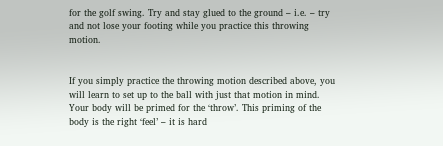for the golf swing. Try and stay glued to the ground – i.e. – try and not lose your footing while you practice this throwing motion.


If you simply practice the throwing motion described above, you will learn to set up to the ball with just that motion in mind. Your body will be primed for the ‘throw’. This priming of the body is the right ‘feel’ – it is hard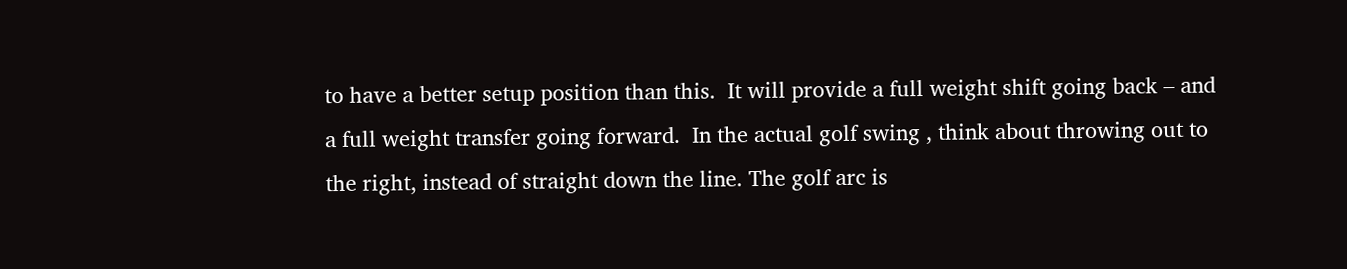to have a better setup position than this.  It will provide a full weight shift going back – and a full weight transfer going forward.  In the actual golf swing , think about throwing out to the right, instead of straight down the line. The golf arc is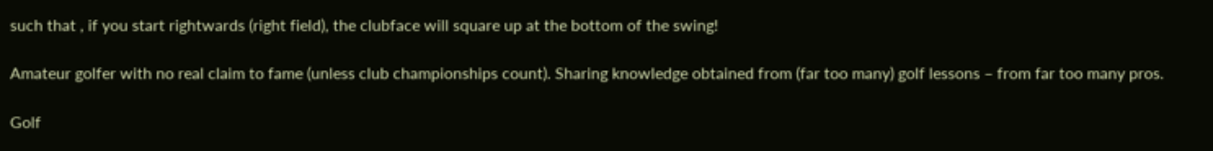such that , if you start rightwards (right field), the clubface will square up at the bottom of the swing!

Amateur golfer with no real claim to fame (unless club championships count). Sharing knowledge obtained from (far too many) golf lessons – from far too many pros.

Golf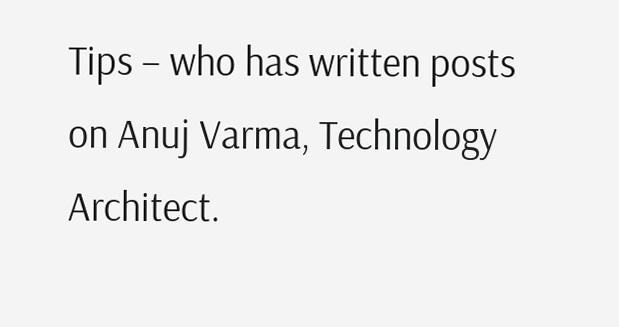Tips – who has written posts on Anuj Varma, Technology Architect.